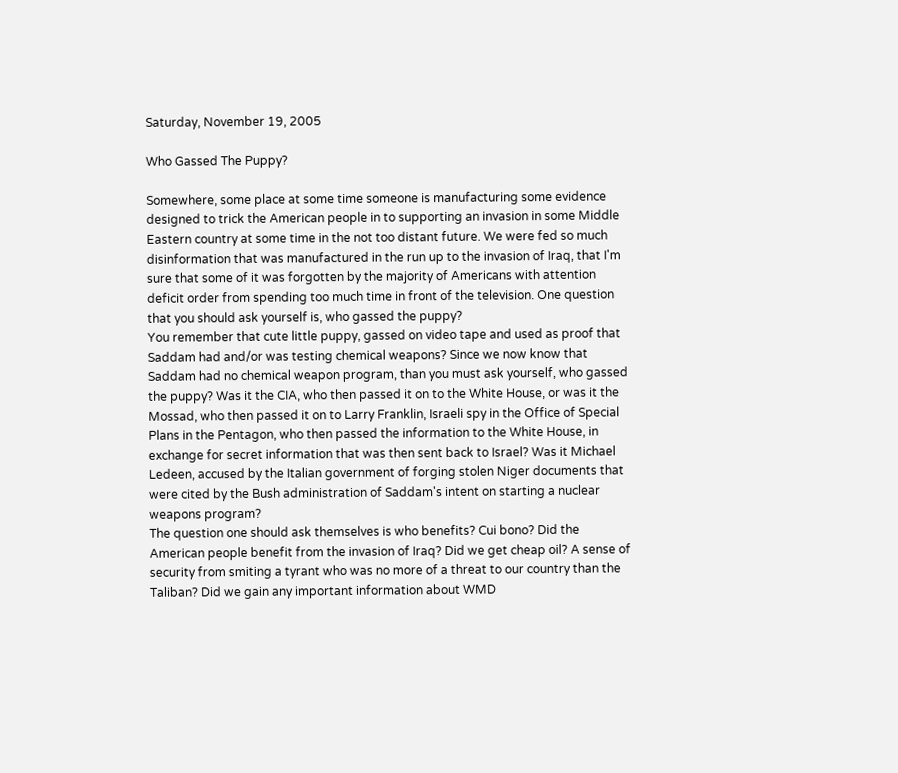Saturday, November 19, 2005

Who Gassed The Puppy?

Somewhere, some place at some time someone is manufacturing some evidence designed to trick the American people in to supporting an invasion in some Middle Eastern country at some time in the not too distant future. We were fed so much disinformation that was manufactured in the run up to the invasion of Iraq, that I'm sure that some of it was forgotten by the majority of Americans with attention deficit order from spending too much time in front of the television. One question that you should ask yourself is, who gassed the puppy?
You remember that cute little puppy, gassed on video tape and used as proof that Saddam had and/or was testing chemical weapons? Since we now know that Saddam had no chemical weapon program, than you must ask yourself, who gassed the puppy? Was it the CIA, who then passed it on to the White House, or was it the Mossad, who then passed it on to Larry Franklin, Israeli spy in the Office of Special Plans in the Pentagon, who then passed the information to the White House, in exchange for secret information that was then sent back to Israel? Was it Michael Ledeen, accused by the Italian government of forging stolen Niger documents that were cited by the Bush administration of Saddam's intent on starting a nuclear weapons program?
The question one should ask themselves is who benefits? Cui bono? Did the American people benefit from the invasion of Iraq? Did we get cheap oil? A sense of security from smiting a tyrant who was no more of a threat to our country than the Taliban? Did we gain any important information about WMD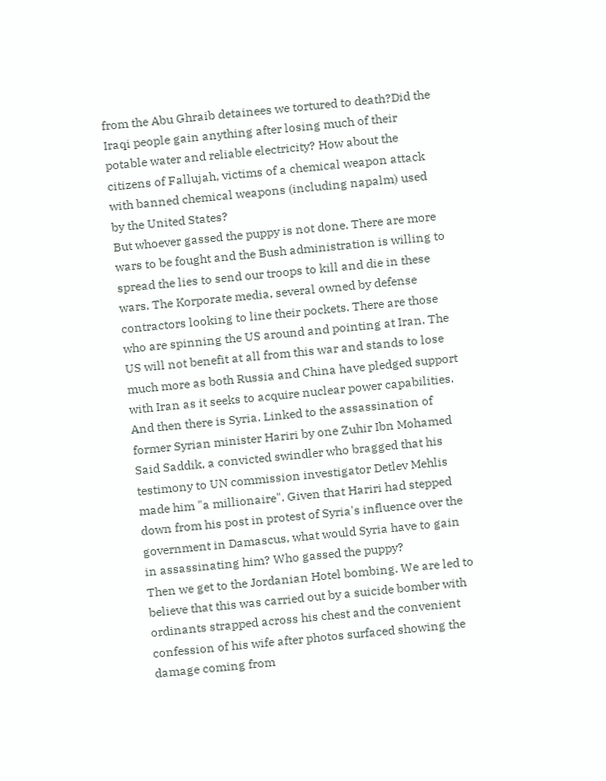from the Abu Ghraib detainees we tortured to death?Did the Iraqi people gain anything after losing much of their potable water and reliable electricity? How about the citizens of Fallujah, victims of a chemical weapon attack with banned chemical weapons (including napalm) used by the United States?
But whoever gassed the puppy is not done. There are more wars to be fought and the Bush administration is willing to spread the lies to send our troops to kill and die in these wars. The Korporate media, several owned by defense contractors looking to line their pockets. There are those who are spinning the US around and pointing at Iran. The US will not benefit at all from this war and stands to lose much more as both Russia and China have pledged support with Iran as it seeks to acquire nuclear power capabilities.
And then there is Syria. Linked to the assassination of former Syrian minister Hariri by one Zuhir Ibn Mohamed Said Saddik, a convicted swindler who bragged that his testimony to UN commission investigator Detlev Mehlis made him "a millionaire". Given that Hariri had stepped down from his post in protest of Syria's influence over the government in Damascus, what would Syria have to gain in assassinating him? Who gassed the puppy?
Then we get to the Jordanian Hotel bombing. We are led to believe that this was carried out by a suicide bomber with ordinants strapped across his chest and the convenient confession of his wife after photos surfaced showing the damage coming from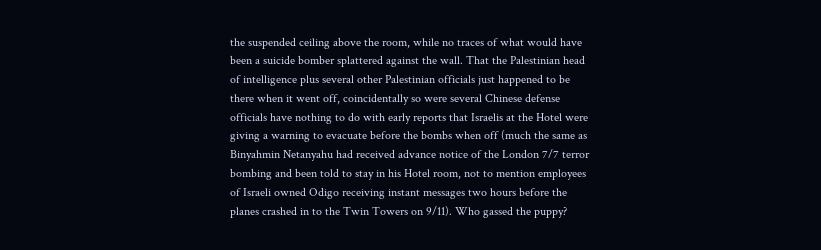the suspended ceiling above the room, while no traces of what would have been a suicide bomber splattered against the wall. That the Palestinian head of intelligence plus several other Palestinian officials just happened to be there when it went off, coincidentally so were several Chinese defense officials have nothing to do with early reports that Israelis at the Hotel were giving a warning to evacuate before the bombs when off (much the same as Binyahmin Netanyahu had received advance notice of the London 7/7 terror bombing and been told to stay in his Hotel room, not to mention employees of Israeli owned Odigo receiving instant messages two hours before the planes crashed in to the Twin Towers on 9/11). Who gassed the puppy?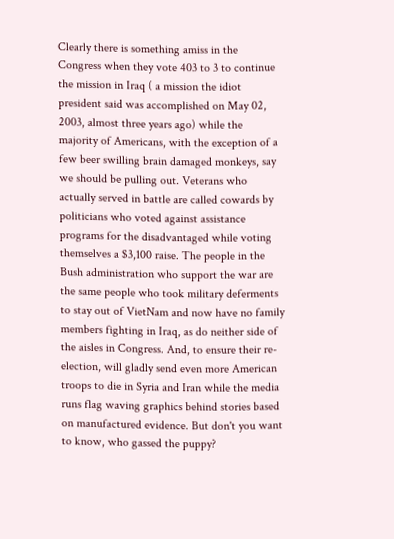Clearly there is something amiss in the Congress when they vote 403 to 3 to continue the mission in Iraq ( a mission the idiot president said was accomplished on May 02, 2003, almost three years ago) while the majority of Americans, with the exception of a few beer swilling brain damaged monkeys, say we should be pulling out. Veterans who actually served in battle are called cowards by politicians who voted against assistance programs for the disadvantaged while voting themselves a $3,100 raise. The people in the Bush administration who support the war are the same people who took military deferments to stay out of VietNam and now have no family members fighting in Iraq, as do neither side of the aisles in Congress. And, to ensure their re-election, will gladly send even more American troops to die in Syria and Iran while the media runs flag waving graphics behind stories based on manufactured evidence. But don't you want to know, who gassed the puppy?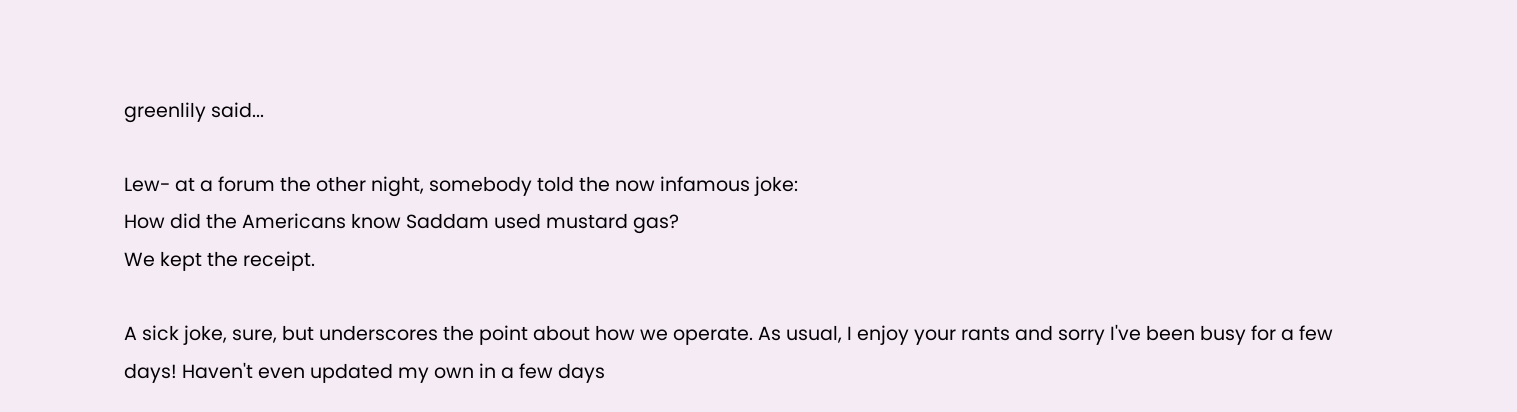greenlily said...

Lew- at a forum the other night, somebody told the now infamous joke:
How did the Americans know Saddam used mustard gas?
We kept the receipt.

A sick joke, sure, but underscores the point about how we operate. As usual, I enjoy your rants and sorry I've been busy for a few days! Haven't even updated my own in a few days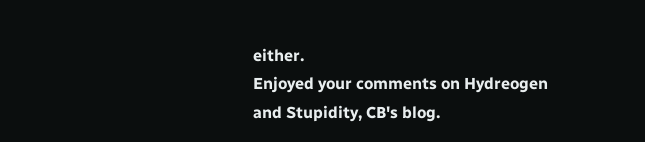either.
Enjoyed your comments on Hydreogen and Stupidity, CB's blog.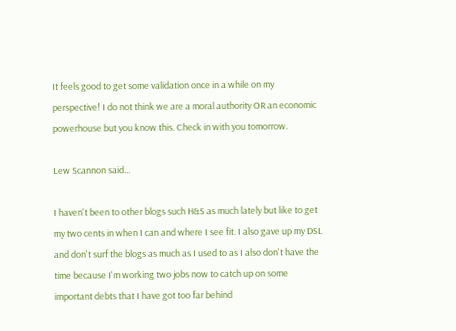It feels good to get some validation once in a while on my perspective! I do not think we are a moral authority OR an economic powerhouse but you know this. Check in with you tomorrow.

Lew Scannon said...

I haven't been to other blogs such H&S as much lately but like to get my two cents in when I can and where I see fit. I also gave up my DSL and don't surf the blogs as much as I used to as I also don't have the time because I'm working two jobs now to catch up on some important debts that I have got too far behind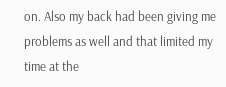on. Also my back had been giving me problems as well and that limited my time at the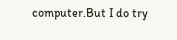computer.But I do try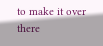to make it over there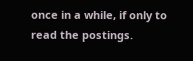once in a while, if only to read the postings.